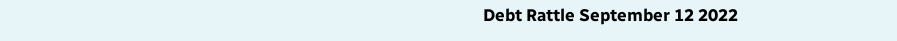Debt Rattle September 12 2022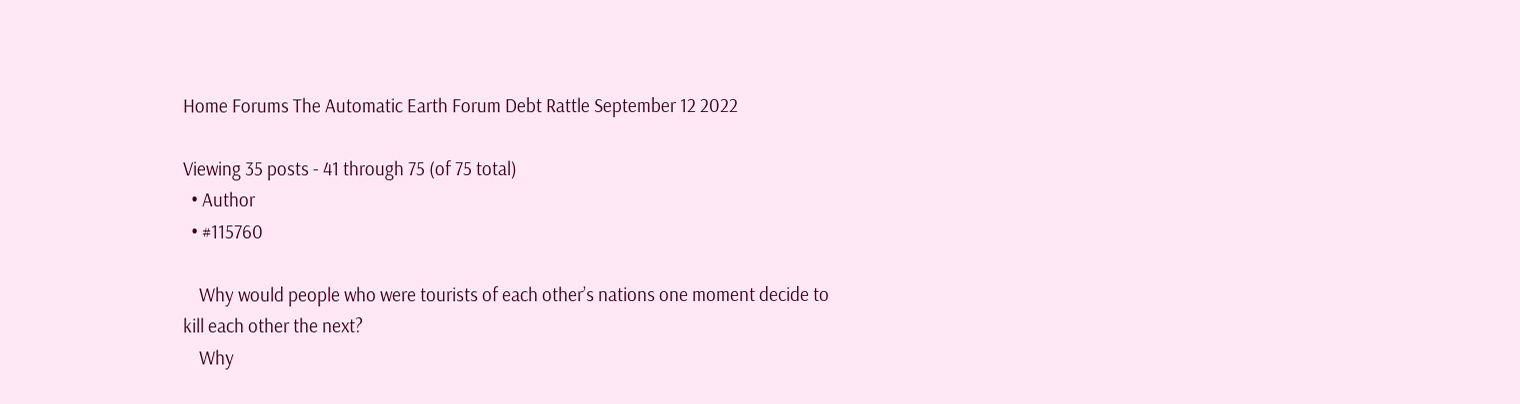Home Forums The Automatic Earth Forum Debt Rattle September 12 2022

Viewing 35 posts - 41 through 75 (of 75 total)
  • Author
  • #115760

    Why would people who were tourists of each other’s nations one moment decide to kill each other the next?
    Why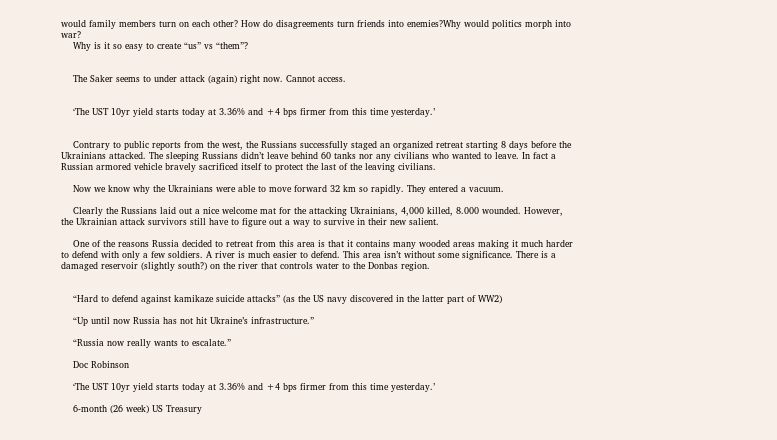would family members turn on each other? How do disagreements turn friends into enemies?Why would politics morph into war?
    Why is it so easy to create “us” vs “them”?


    The Saker seems to under attack (again) right now. Cannot access.


    ‘The UST 10yr yield starts today at 3.36% and +4 bps firmer from this time yesterday.’


    Contrary to public reports from the west, the Russians successfully staged an organized retreat starting 8 days before the Ukrainians attacked. The sleeping Russians didn’t leave behind 60 tanks nor any civilians who wanted to leave. In fact a Russian armored vehicle bravely sacrificed itself to protect the last of the leaving civilians.

    Now we know why the Ukrainians were able to move forward 32 km so rapidly. They entered a vacuum.

    Clearly the Russians laid out a nice welcome mat for the attacking Ukrainians, 4,000 killed, 8.000 wounded. However, the Ukrainian attack survivors still have to figure out a way to survive in their new salient.

    One of the reasons Russia decided to retreat from this area is that it contains many wooded areas making it much harder to defend with only a few soldiers. A river is much easier to defend. This area isn’t without some significance. There is a damaged reservoir (slightly south?) on the river that controls water to the Donbas region.


    “Hard to defend against kamikaze suicide attacks” (as the US navy discovered in the latter part of WW2)

    “Up until now Russia has not hit Ukraine’s infrastructure.”

    “Russia now really wants to escalate.”

    Doc Robinson

    ‘The UST 10yr yield starts today at 3.36% and +4 bps firmer from this time yesterday.’

    6-month (26 week) US Treasury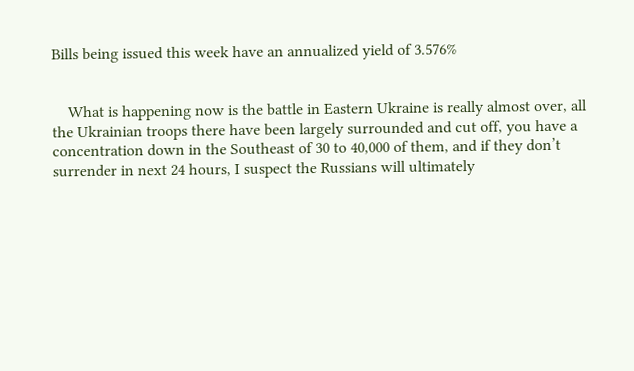Bills being issued this week have an annualized yield of 3.576%


    What is happening now is the battle in Eastern Ukraine is really almost over, all the Ukrainian troops there have been largely surrounded and cut off, you have a concentration down in the Southeast of 30 to 40,000 of them, and if they don’t surrender in next 24 hours, I suspect the Russians will ultimately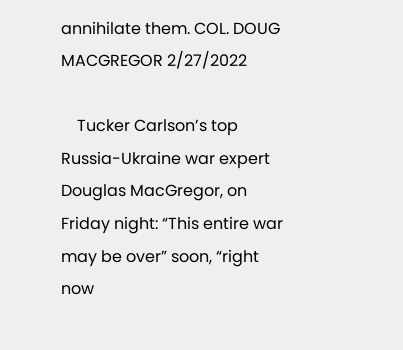annihilate them. COL. DOUG MACGREGOR 2/27/2022

    Tucker Carlson’s top Russia-Ukraine war expert Douglas MacGregor, on Friday night: “This entire war may be over” soon, “right now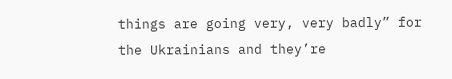things are going very, very badly” for the Ukrainians and they’re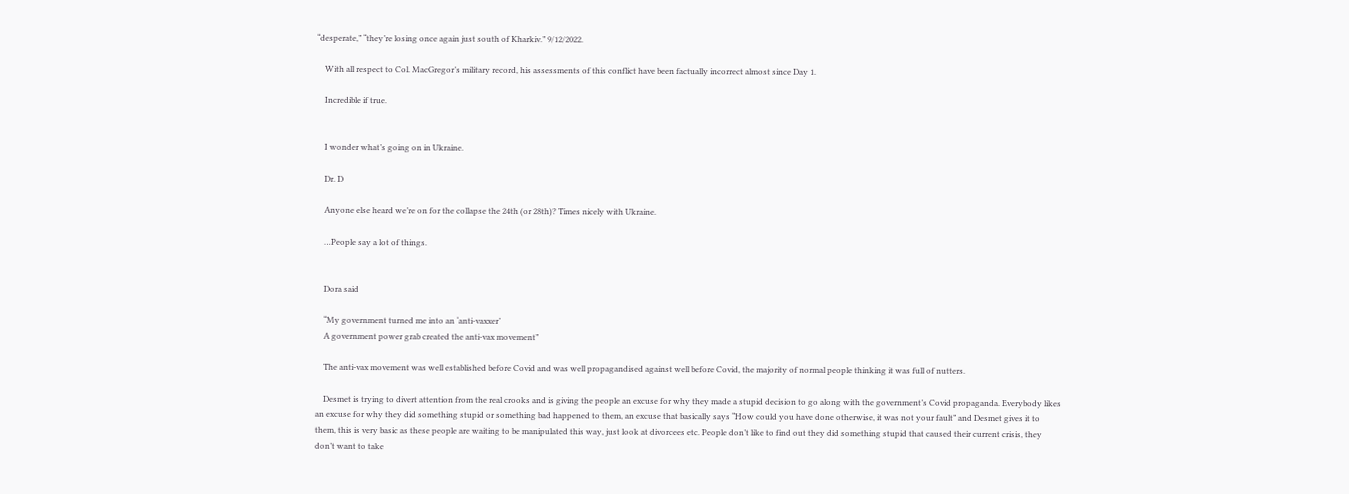“desperate,” “they’re losing once again just south of Kharkiv.” 9/12/2022.

    With all respect to Col. MacGregor’s military record, his assessments of this conflict have been factually incorrect almost since Day 1.

    Incredible if true.


    I wonder what’s going on in Ukraine.

    Dr. D

    Anyone else heard we’re on for the collapse the 24th (or 28th)? Times nicely with Ukraine.

    …People say a lot of things.


    Dora said

    “My government turned me into an ‘anti-vaxxer’
    A government power grab created the anti-vax movement”

    The anti-vax movement was well established before Covid and was well propagandised against well before Covid, the majority of normal people thinking it was full of nutters.

    Desmet is trying to divert attention from the real crooks and is giving the people an excuse for why they made a stupid decision to go along with the government’s Covid propaganda. Everybody likes an excuse for why they did something stupid or something bad happened to them, an excuse that basically says “How could you have done otherwise, it was not your fault” and Desmet gives it to them, this is very basic as these people are waiting to be manipulated this way, just look at divorcees etc. People don’t like to find out they did something stupid that caused their current crisis, they don’t want to take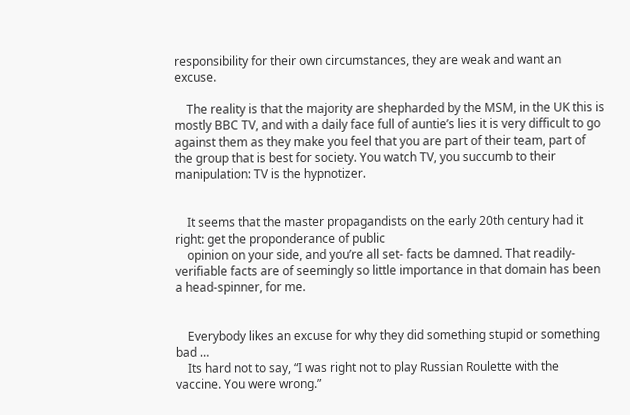responsibility for their own circumstances, they are weak and want an excuse.

    The reality is that the majority are shepharded by the MSM, in the UK this is mostly BBC TV, and with a daily face full of auntie’s lies it is very difficult to go against them as they make you feel that you are part of their team, part of the group that is best for society. You watch TV, you succumb to their manipulation: TV is the hypnotizer.


    It seems that the master propagandists on the early 20th century had it right: get the proponderance of public
    opinion on your side, and you’re all set- facts be damned. That readily-verifiable facts are of seemingly so little importance in that domain has been a head-spinner, for me.


    Everybody likes an excuse for why they did something stupid or something bad …
    Its hard not to say, “I was right not to play Russian Roulette with the vaccine. You were wrong.”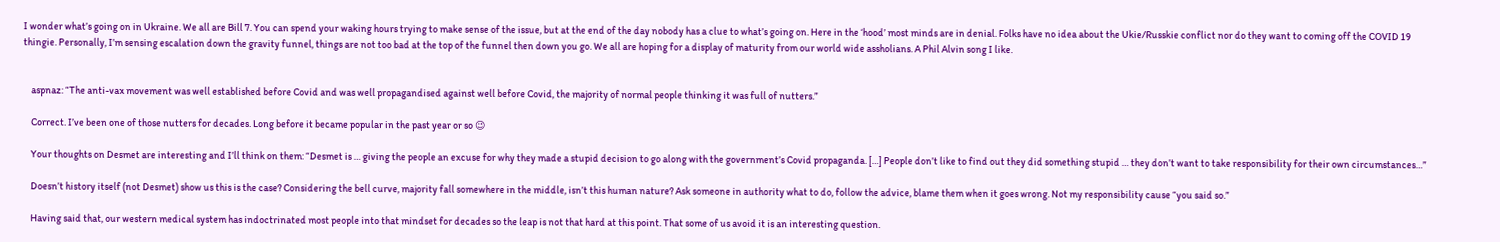I wonder what’s going on in Ukraine. We all are Bill 7. You can spend your waking hours trying to make sense of the issue, but at the end of the day nobody has a clue to what’s going on. Here in the ‘hood’ most minds are in denial. Folks have no idea about the Ukie/Russkie conflict nor do they want to coming off the COVID 19 thingie. Personally, I’m sensing escalation down the gravity funnel, things are not too bad at the top of the funnel then down you go. We all are hoping for a display of maturity from our world wide assholians. A Phil Alvin song I like.


    aspnaz: “The anti-vax movement was well established before Covid and was well propagandised against well before Covid, the majority of normal people thinking it was full of nutters.”

    Correct. I’ve been one of those nutters for decades. Long before it became popular in the past year or so 😉

    Your thoughts on Desmet are interesting and I’ll think on them: “Desmet is … giving the people an excuse for why they made a stupid decision to go along with the government’s Covid propaganda. […] People don’t like to find out they did something stupid … they don’t want to take responsibility for their own circumstances…”

    Doesn’t history itself (not Desmet) show us this is the case? Considering the bell curve, majority fall somewhere in the middle, isn’t this human nature? Ask someone in authority what to do, follow the advice, blame them when it goes wrong. Not my responsibility cause “you said so.”

    Having said that, our western medical system has indoctrinated most people into that mindset for decades so the leap is not that hard at this point. That some of us avoid it is an interesting question.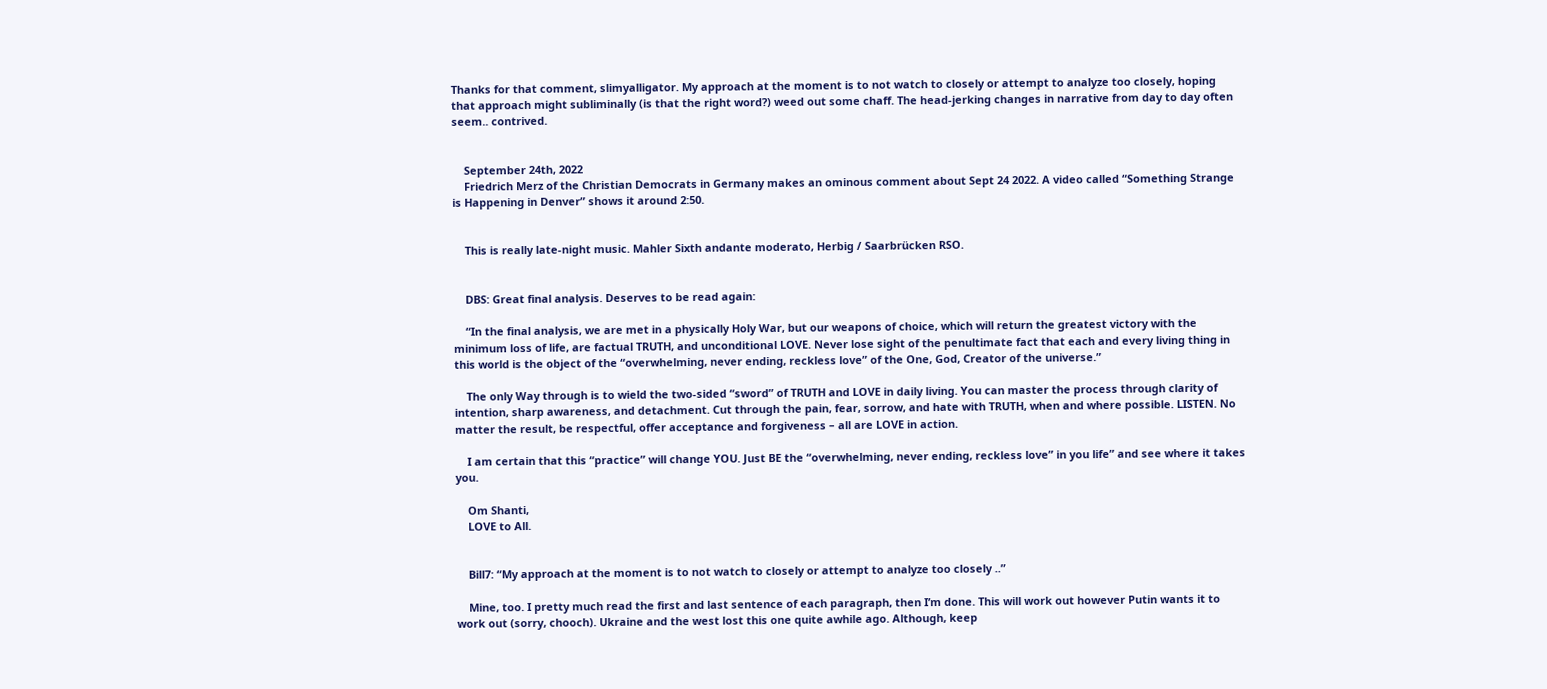Thanks for that comment, slimyalligator. My approach at the moment is to not watch to closely or attempt to analyze too closely, hoping that approach might subliminally (is that the right word?) weed out some chaff. The head-jerking changes in narrative from day to day often seem.. contrived.


    September 24th, 2022
    Friedrich Merz of the Christian Democrats in Germany makes an ominous comment about Sept 24 2022. A video called “Something Strange is Happening in Denver” shows it around 2:50.


    This is really late-night music. Mahler Sixth andante moderato, Herbig / Saarbrücken RSO.


    DBS: Great final analysis. Deserves to be read again:

    “In the final analysis, we are met in a physically Holy War, but our weapons of choice, which will return the greatest victory with the minimum loss of life, are factual TRUTH, and unconditional LOVE. Never lose sight of the penultimate fact that each and every living thing in this world is the object of the “overwhelming, never ending, reckless love” of the One, God, Creator of the universe.”

    The only Way through is to wield the two-sided “sword” of TRUTH and LOVE in daily living. You can master the process through clarity of intention, sharp awareness, and detachment. Cut through the pain, fear, sorrow, and hate with TRUTH, when and where possible. LISTEN. No matter the result, be respectful, offer acceptance and forgiveness – all are LOVE in action.

    I am certain that this “practice” will change YOU. Just BE the “overwhelming, never ending, reckless love” in you life” and see where it takes you.

    Om Shanti,
    LOVE to All.


    Bill7: “My approach at the moment is to not watch to closely or attempt to analyze too closely ..”

    Mine, too. I pretty much read the first and last sentence of each paragraph, then I’m done. This will work out however Putin wants it to work out (sorry, chooch). Ukraine and the west lost this one quite awhile ago. Although, keep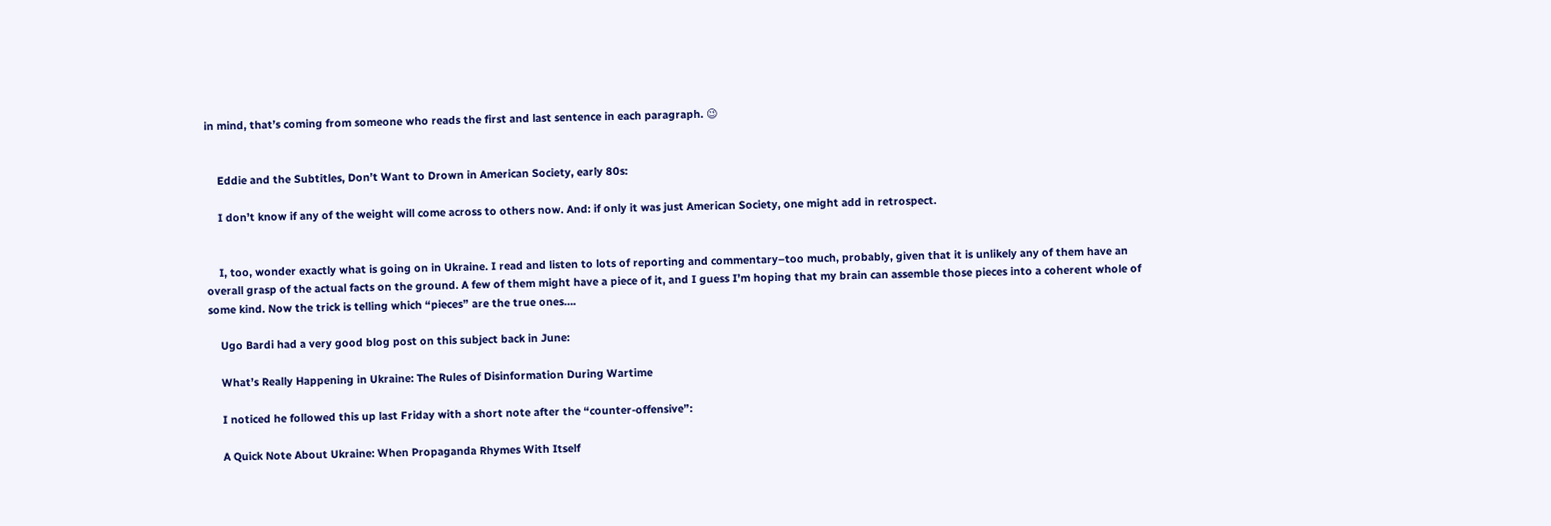in mind, that’s coming from someone who reads the first and last sentence in each paragraph. 😉


    Eddie and the Subtitles, Don’t Want to Drown in American Society, early 80s:

    I don’t know if any of the weight will come across to others now. And: if only it was just American Society, one might add in retrospect.


    I, too, wonder exactly what is going on in Ukraine. I read and listen to lots of reporting and commentary–too much, probably, given that it is unlikely any of them have an overall grasp of the actual facts on the ground. A few of them might have a piece of it, and I guess I’m hoping that my brain can assemble those pieces into a coherent whole of some kind. Now the trick is telling which “pieces” are the true ones….

    Ugo Bardi had a very good blog post on this subject back in June:

    What’s Really Happening in Ukraine: The Rules of Disinformation During Wartime

    I noticed he followed this up last Friday with a short note after the “counter-offensive”:

    A Quick Note About Ukraine: When Propaganda Rhymes With Itself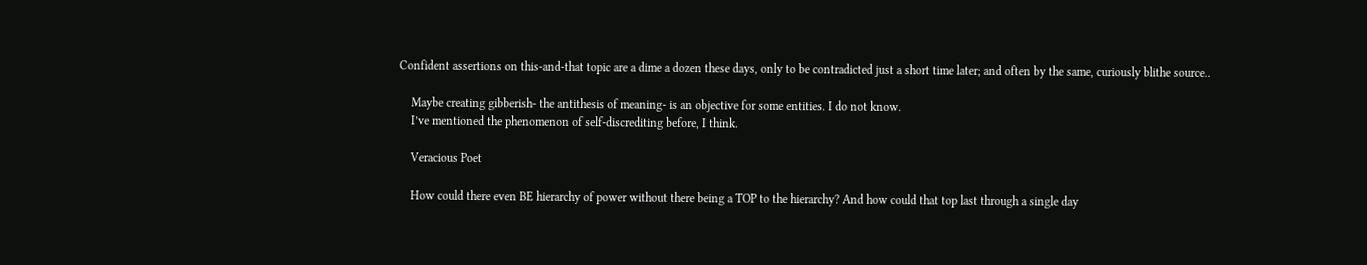Confident assertions on this-and-that topic are a dime a dozen these days, only to be contradicted just a short time later; and often by the same, curiously blithe source..

    Maybe creating gibberish- the antithesis of meaning- is an objective for some entities. I do not know.
    I’ve mentioned the phenomenon of self-discrediting before, I think.

    Veracious Poet

    How could there even BE hierarchy of power without there being a TOP to the hierarchy? And how could that top last through a single day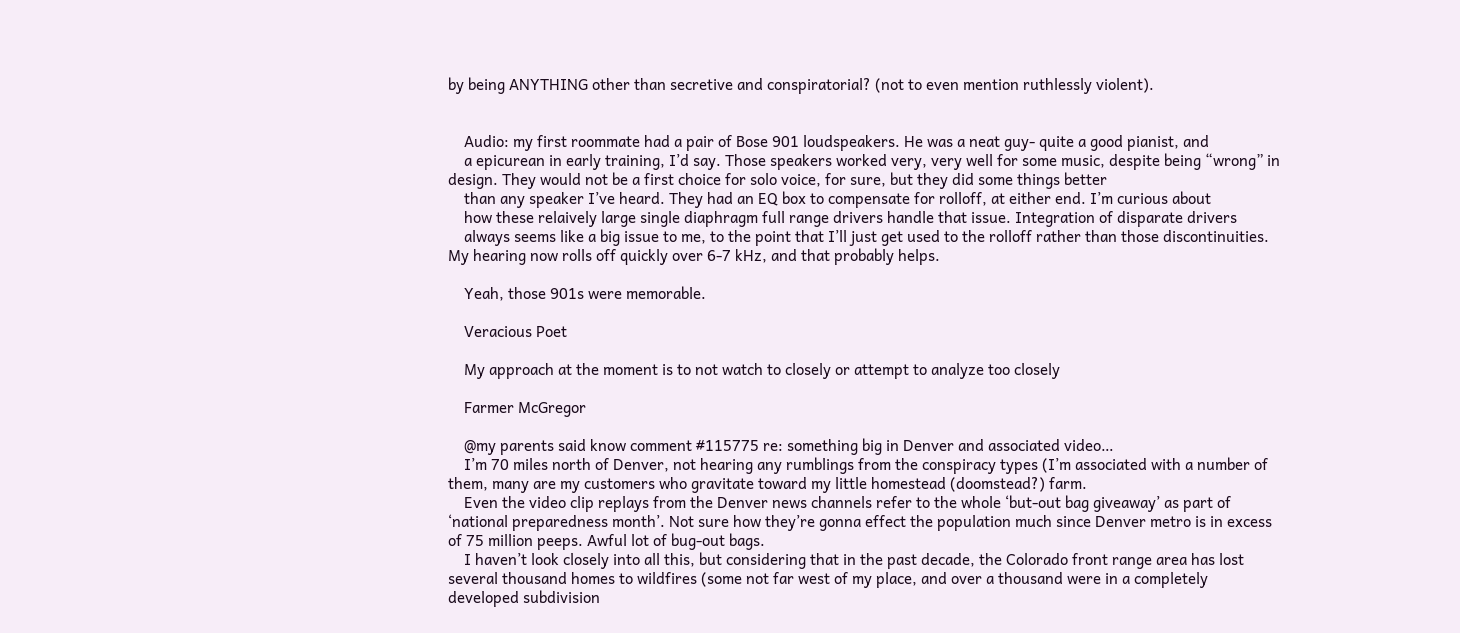by being ANYTHING other than secretive and conspiratorial? (not to even mention ruthlessly violent).


    Audio: my first roommate had a pair of Bose 901 loudspeakers. He was a neat guy- quite a good pianist, and
    a epicurean in early training, I’d say. Those speakers worked very, very well for some music, despite being “wrong” in design. They would not be a first choice for solo voice, for sure, but they did some things better
    than any speaker I’ve heard. They had an EQ box to compensate for rolloff, at either end. I’m curious about
    how these relaively large single diaphragm full range drivers handle that issue. Integration of disparate drivers
    always seems like a big issue to me, to the point that I’ll just get used to the rolloff rather than those discontinuities. My hearing now rolls off quickly over 6-7 kHz, and that probably helps.

    Yeah, those 901s were memorable.

    Veracious Poet

    My approach at the moment is to not watch to closely or attempt to analyze too closely

    Farmer McGregor

    @my parents said know comment #115775 re: something big in Denver and associated video…
    I’m 70 miles north of Denver, not hearing any rumblings from the conspiracy types (I’m associated with a number of them, many are my customers who gravitate toward my little homestead (doomstead?) farm.
    Even the video clip replays from the Denver news channels refer to the whole ‘but-out bag giveaway’ as part of ‘national preparedness month’. Not sure how they’re gonna effect the population much since Denver metro is in excess of 75 million peeps. Awful lot of bug-out bags.
    I haven’t look closely into all this, but considering that in the past decade, the Colorado front range area has lost several thousand homes to wildfires (some not far west of my place, and over a thousand were in a completely developed subdivision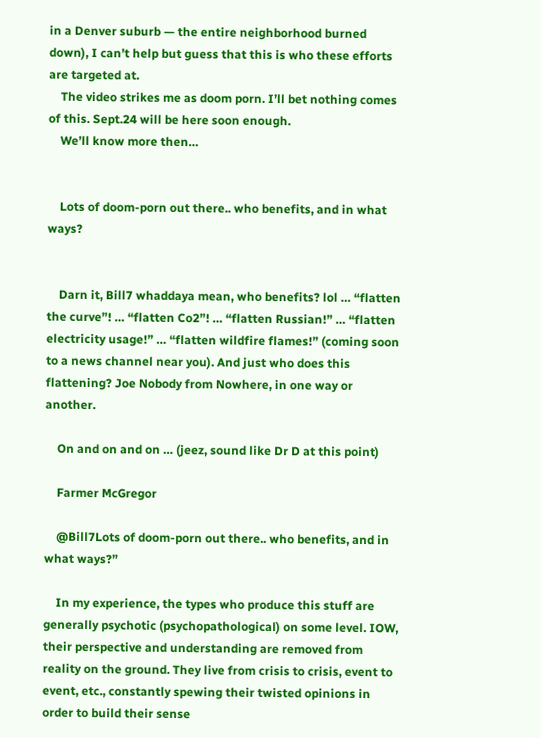in a Denver suburb — the entire neighborhood burned down), I can’t help but guess that this is who these efforts are targeted at.
    The video strikes me as doom porn. I’ll bet nothing comes of this. Sept.24 will be here soon enough.
    We’ll know more then…


    Lots of doom-porn out there.. who benefits, and in what ways?


    Darn it, Bill7 whaddaya mean, who benefits? lol … “flatten the curve”! … “flatten Co2”! … “flatten Russian!” … “flatten electricity usage!” … “flatten wildfire flames!” (coming soon to a news channel near you). And just who does this flattening? Joe Nobody from Nowhere, in one way or another.

    On and on and on … (jeez, sound like Dr D at this point)

    Farmer McGregor

    @Bill7Lots of doom-porn out there.. who benefits, and in what ways?”

    In my experience, the types who produce this stuff are generally psychotic (psychopathological) on some level. IOW, their perspective and understanding are removed from reality on the ground. They live from crisis to crisis, event to event, etc., constantly spewing their twisted opinions in order to build their sense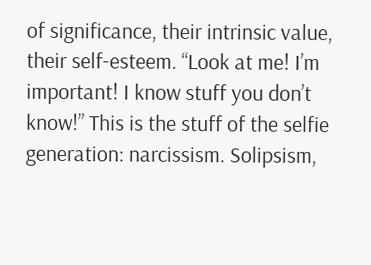of significance, their intrinsic value, their self-esteem. “Look at me! I’m important! I know stuff you don’t know!” This is the stuff of the selfie generation: narcissism. Solipsism,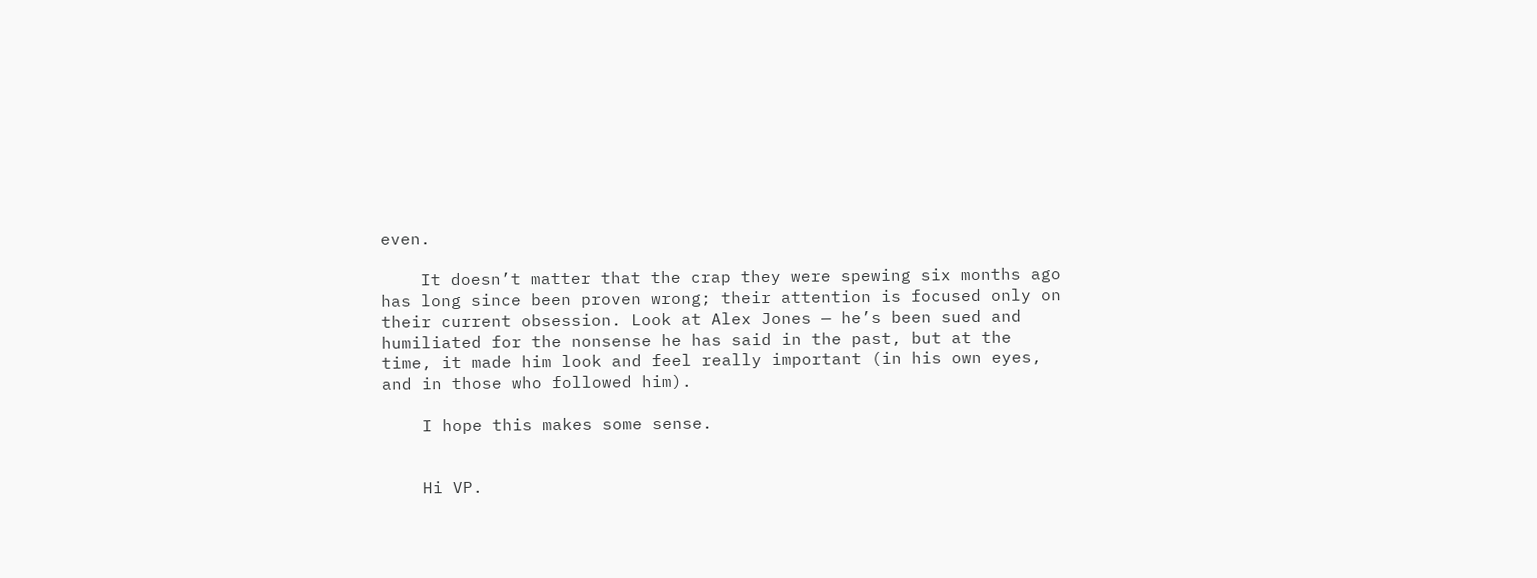even.

    It doesn’t matter that the crap they were spewing six months ago has long since been proven wrong; their attention is focused only on their current obsession. Look at Alex Jones — he’s been sued and humiliated for the nonsense he has said in the past, but at the time, it made him look and feel really important (in his own eyes, and in those who followed him).

    I hope this makes some sense.


    Hi VP.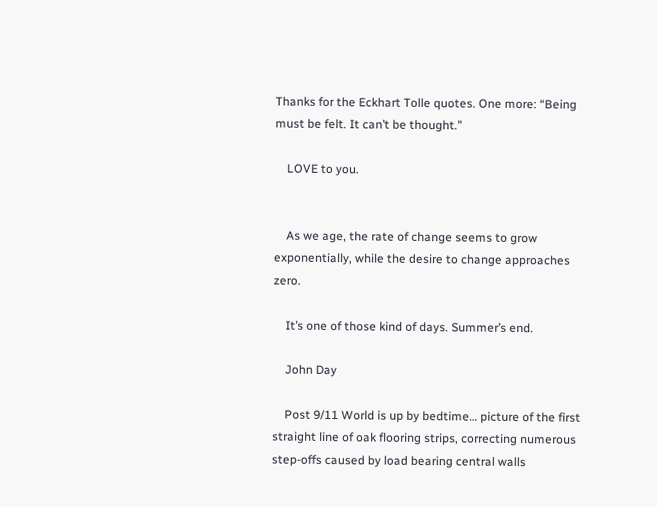Thanks for the Eckhart Tolle quotes. One more: “Being must be felt. It can’t be thought.”

    LOVE to you.


    As we age, the rate of change seems to grow exponentially, while the desire to change approaches zero.

    It’s one of those kind of days. Summer’s end.

    John Day

    Post 9/11 World is up by bedtime… picture of the first straight line of oak flooring strips, correcting numerous step-offs caused by load bearing central walls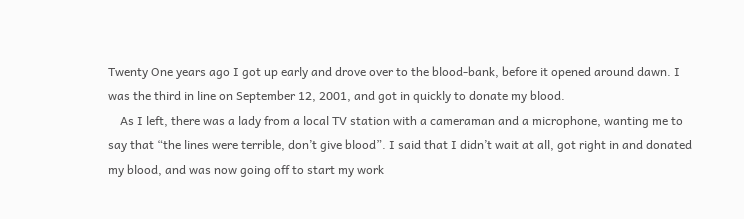Twenty One years ago I got up early and drove over to the blood-bank, before it opened around dawn. I was the third in line on September 12, 2001, and got in quickly to donate my blood.
    As I left, there was a lady from a local TV station with a cameraman and a microphone, wanting me to say that “the lines were terrible, don’t give blood”. I said that I didn’t wait at all, got right in and donated my blood, and was now going off to start my work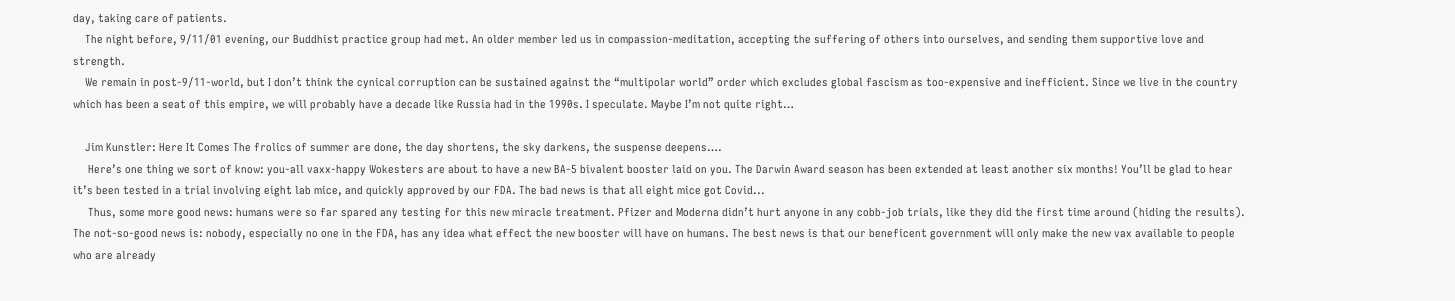day, taking care of patients.
    The night before, 9/11/01 evening, our Buddhist practice group had met. An older member led us in compassion-meditation, accepting the suffering of others into ourselves, and sending them supportive love and strength.
    We remain in post-9/11-world, but I don’t think the cynical corruption can be sustained against the “multipolar world” order which excludes global fascism as too-expensive and inefficient. Since we live in the country which has been a seat of this empire, we will probably have a decade like Russia had in the 1990s. I speculate. Maybe I’m not quite right…

    Jim Kunstler: Here It Comes The frolics of summer are done, the day shortens, the sky darkens, the suspense deepens….
     Here’s one thing we sort of know: you-all vaxx-happy Wokesters are about to have a new BA-5 bivalent booster laid on you. The Darwin Award season has been extended at least another six months! You’ll be glad to hear it’s been tested in a trial involving eight lab mice, and quickly approved by our FDA. The bad news is that all eight mice got Covid...
     Thus, some more good news: humans were so far spared any testing for this new miracle treatment. Pfizer and Moderna didn’t hurt anyone in any cobb-job trials, like they did the first time around (hiding the results). The not-so-good news is: nobody, especially no one in the FDA, has any idea what effect the new booster will have on humans. The best news is that our beneficent government will only make the new vax available to people who are already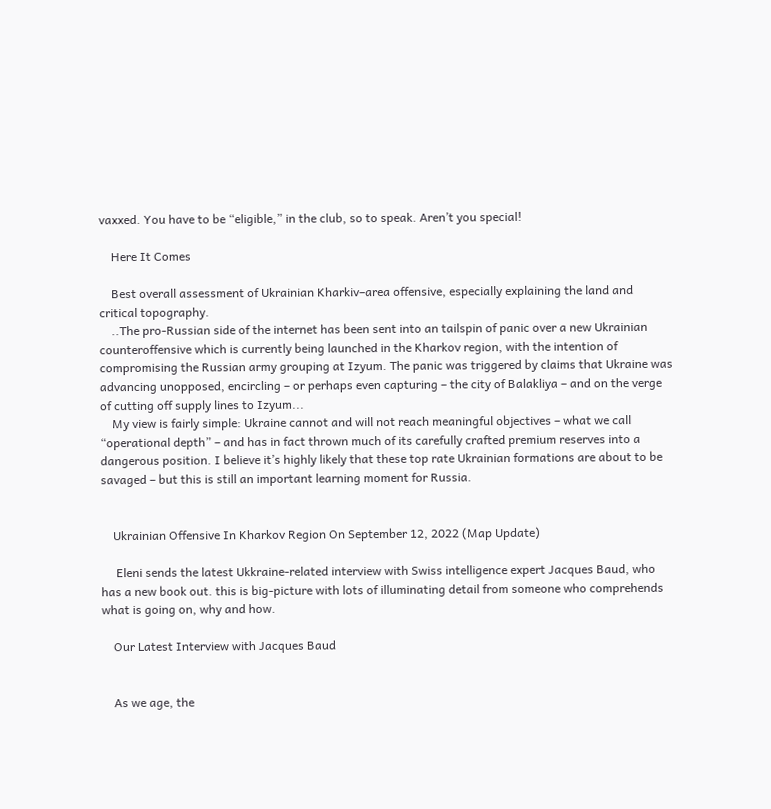vaxxed. You have to be “eligible,” in the club, so to speak. Aren’t you special!

    Here It Comes

    Best overall assessment of Ukrainian Kharkiv–area offensive, especially explaining the land and critical topography.
    ..The pro-Russian side of the internet has been sent into an tailspin of panic over a new Ukrainian counteroffensive which is currently being launched in the Kharkov region, with the intention of compromising the Russian army grouping at Izyum. The panic was triggered by claims that Ukraine was advancing unopposed, encircling – or perhaps even capturing – the city of Balakliya – and on the verge of cutting off supply lines to Izyum...
    My view is fairly simple: Ukraine cannot and will not reach meaningful objectives – what we call “operational depth” – and has in fact thrown much of its carefully crafted premium reserves into a dangerous position. I believe it’s highly likely that these top rate Ukrainian formations are about to be savaged – but this is still an important learning moment for Russia.


    Ukrainian Offensive In Kharkov Region On September 12, 2022 (Map Update)

     Eleni sends the latest Ukkraine-related interview with Swiss intelligence expert Jacques Baud, who has a new book out. this is big-picture with lots of illuminating detail from someone who comprehends what is going on, why and how.

    Our Latest Interview with Jacques Baud


    As we age, the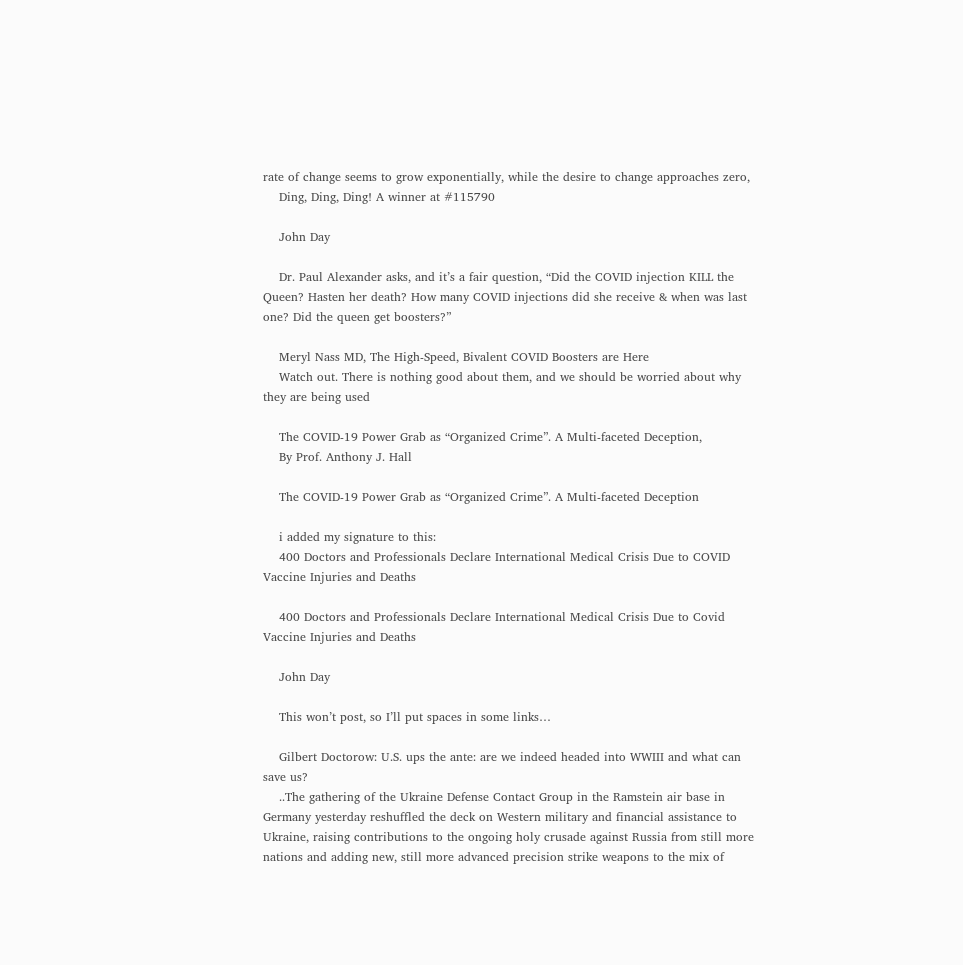rate of change seems to grow exponentially, while the desire to change approaches zero,
    Ding, Ding, Ding! A winner at #115790

    John Day

    Dr. Paul Alexander asks, and it’s a fair question, “Did the COVID injection KILL the Queen? Hasten her death? How many COVID injections did she receive & when was last one? Did the queen get boosters?”

    Meryl Nass MD, The High-Speed, Bivalent COVID Boosters are Here
    Watch out. There is nothing good about them, and we should be worried about why they are being used

    The COVID-19 Power Grab as “Organized Crime”. A Multi-faceted Deception,
    By Prof. Anthony J. Hall

    The COVID-19 Power Grab as “Organized Crime”. A Multi-faceted Deception

    i added my signature to this:
    400 Doctors and Professionals Declare International Medical Crisis Due to COVID Vaccine Injuries and Deaths

    400 Doctors and Professionals Declare International Medical Crisis Due to Covid Vaccine Injuries and Deaths

    John Day

    This won’t post, so I’ll put spaces in some links…

    Gilbert Doctorow: U.S. ups the ante: are we indeed headed into WWIII and what can save us?
    ..The gathering of the Ukraine Defense Contact Group in the Ramstein air base in Germany yesterday reshuffled the deck on Western military and financial assistance to Ukraine, raising contributions to the ongoing holy crusade against Russia from still more nations and adding new, still more advanced precision strike weapons to the mix of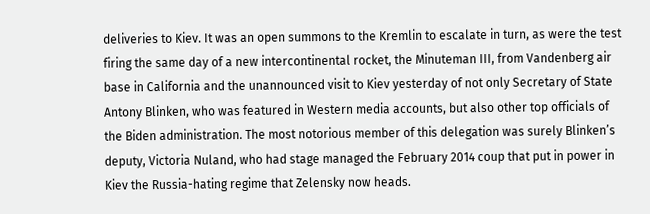deliveries to Kiev. It was an open summons to the Kremlin to escalate in turn, as were the test firing the same day of a new intercontinental rocket, the Minuteman III, from Vandenberg air base in California and the unannounced visit to Kiev yesterday of not only Secretary of State Antony Blinken, who was featured in Western media accounts, but also other top officials of the Biden administration. The most notorious member of this delegation was surely Blinken’s deputy, Victoria Nuland, who had stage managed the February 2014 coup that put in power in Kiev the Russia-hating regime that Zelensky now heads.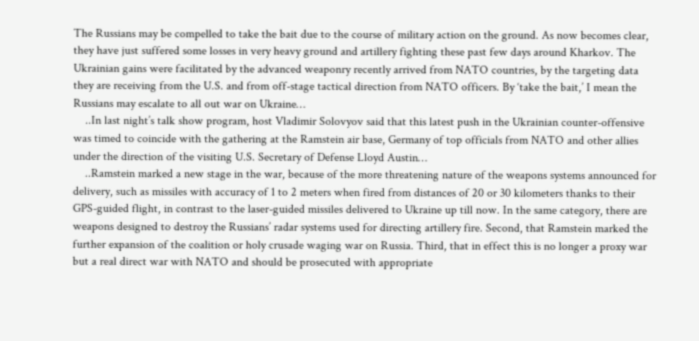The Russians may be compelled to take the bait due to the course of military action on the ground. As now becomes clear, they have just suffered some losses in very heavy ground and artillery fighting these past few days around Kharkov. The Ukrainian gains were facilitated by the advanced weaponry recently arrived from NATO countries, by the targeting data they are receiving from the U.S. and from off-stage tactical direction from NATO officers. By ‘take the bait,’ I mean the Russians may escalate to all out war on Ukraine…
    ..In last night’s talk show program, host Vladimir Solovyov said that this latest push in the Ukrainian counter-offensive was timed to coincide with the gathering at the Ramstein air base, Germany of top officials from NATO and other allies under the direction of the visiting U.S. Secretary of Defense Lloyd Austin…
    ..Ramstein marked a new stage in the war, because of the more threatening nature of the weapons systems announced for delivery, such as missiles with accuracy of 1 to 2 meters when fired from distances of 20 or 30 kilometers thanks to their GPS-guided flight, in contrast to the laser-guided missiles delivered to Ukraine up till now. In the same category, there are weapons designed to destroy the Russians’ radar systems used for directing artillery fire. Second, that Ramstein marked the further expansion of the coalition or holy crusade waging war on Russia. Third, that in effect this is no longer a proxy war but a real direct war with NATO and should be prosecuted with appropriate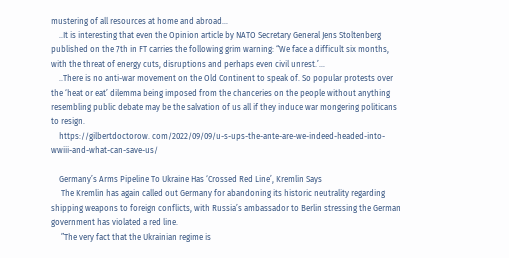mustering of all resources at home and abroad…
    ..It is interesting that even the Opinion article by NATO Secretary General Jens Stoltenberg published on the 7th in FT carries the following grim warning: “We face a difficult six months, with the threat of energy cuts, disruptions and perhaps even civil unrest.’…
    ..There is no anti-war movement on the Old Continent to speak of. So popular protests over the ‘heat or eat’ dilemma being imposed from the chanceries on the people without anything resembling public debate may be the salvation of us all if they induce war mongering politicans to resign.
    https://gilbertdoctorow. com/2022/09/09/u-s-ups-the-ante-are-we-indeed-headed-into-wwiii-and-what-can-save-us/

    Germany’s Arms Pipeline To Ukraine Has ‘Crossed Red Line’, Kremlin Says
     The Kremlin has again called out Germany for abandoning its historic neutrality regarding shipping weapons to foreign conflicts, with Russia’s ambassador to Berlin stressing the German government has violated a red line.
     ”The very fact that the Ukrainian regime is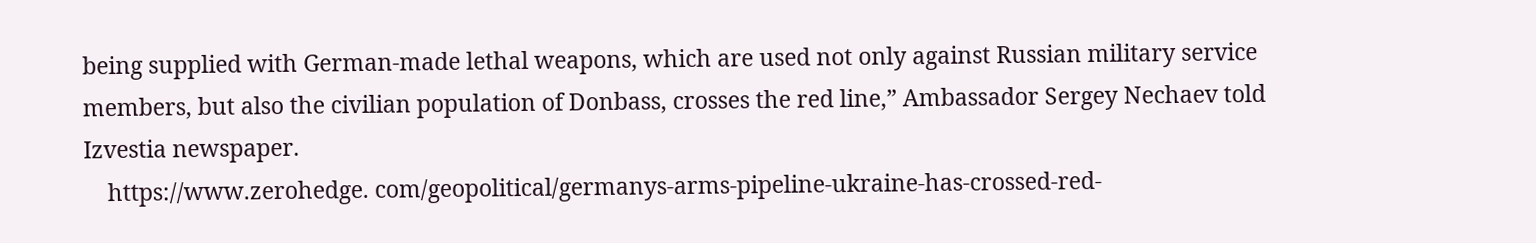being supplied with German-made lethal weapons, which are used not only against Russian military service members, but also the civilian population of Donbass, crosses the red line,” Ambassador Sergey Nechaev told Izvestia newspaper.
    https://www.zerohedge. com/geopolitical/germanys-arms-pipeline-ukraine-has-crossed-red-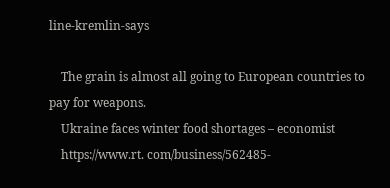line-kremlin-says

    The grain is almost all going to European countries to pay for weapons.
    Ukraine faces winter food shortages – economist
    https://www.rt. com/business/562485-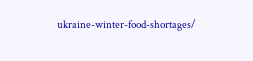ukraine-winter-food-shortages/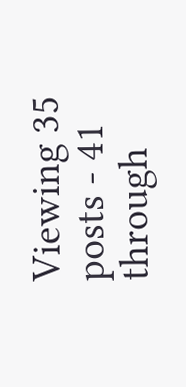Viewing 35 posts - 41 through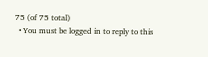75 (of 75 total)
  • You must be logged in to reply to this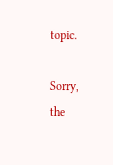topic.

Sorry, the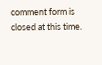comment form is closed at this time.